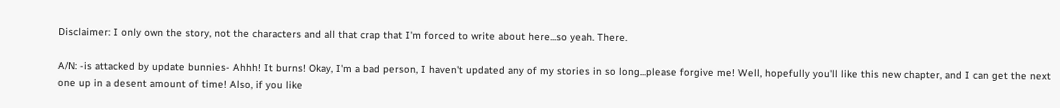Disclaimer: I only own the story, not the characters and all that crap that I'm forced to write about here...so yeah. There.

A/N: -is attacked by update bunnies- Ahhh! It burns! Okay, I'm a bad person, I haven't updated any of my stories in so long...please forgive me! Well, hopefully you'll like this new chapter, and I can get the next one up in a desent amount of time! Also, if you like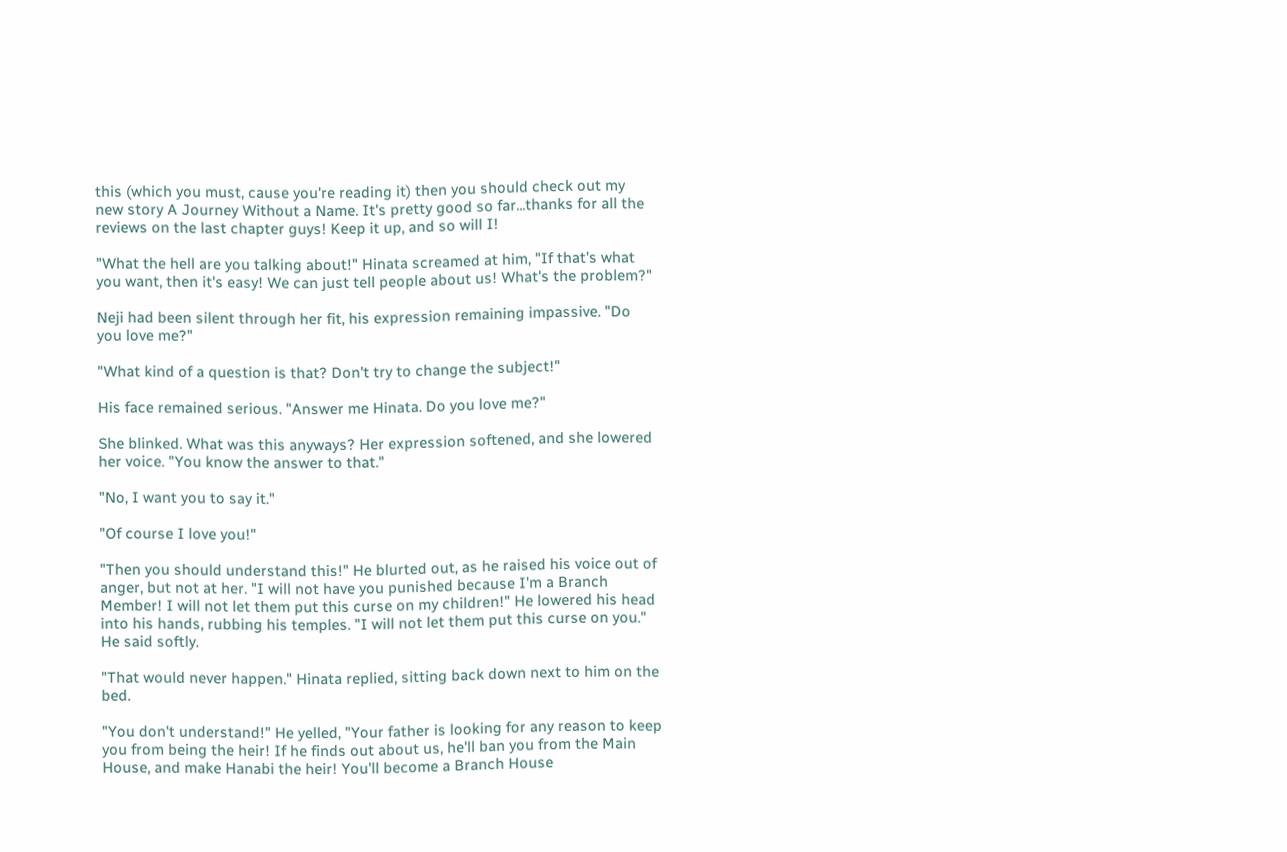this (which you must, cause you're reading it) then you should check out my new story A Journey Without a Name. It's pretty good so far...thanks for all the reviews on the last chapter guys! Keep it up, and so will I!

"What the hell are you talking about!" Hinata screamed at him, "If that's what you want, then it's easy! We can just tell people about us! What's the problem?"

Neji had been silent through her fit, his expression remaining impassive. "Do you love me?"

"What kind of a question is that? Don't try to change the subject!"

His face remained serious. "Answer me Hinata. Do you love me?"

She blinked. What was this anyways? Her expression softened, and she lowered her voice. "You know the answer to that."

"No, I want you to say it."

"Of course I love you!"

"Then you should understand this!" He blurted out, as he raised his voice out of anger, but not at her. "I will not have you punished because I'm a Branch Member! I will not let them put this curse on my children!" He lowered his head into his hands, rubbing his temples. "I will not let them put this curse on you." He said softly.

"That would never happen." Hinata replied, sitting back down next to him on the bed.

"You don't understand!" He yelled, "Your father is looking for any reason to keep you from being the heir! If he finds out about us, he'll ban you from the Main House, and make Hanabi the heir! You'll become a Branch House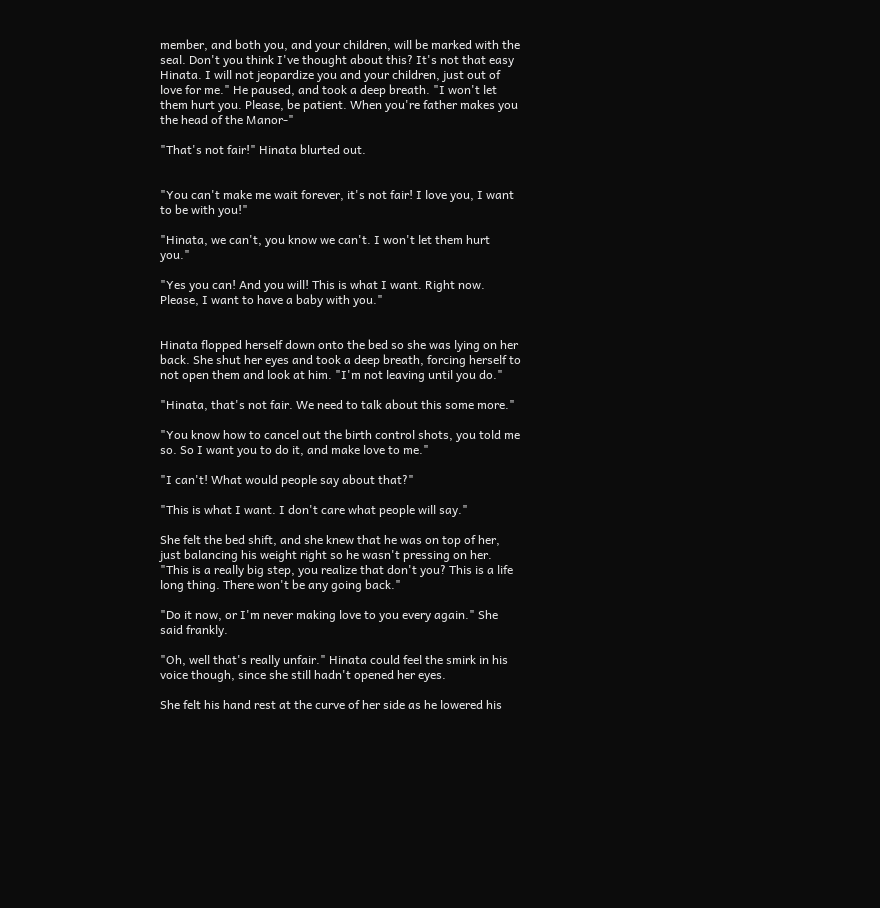member, and both you, and your children, will be marked with the seal. Don't you think I've thought about this? It's not that easy Hinata. I will not jeopardize you and your children, just out of love for me." He paused, and took a deep breath. "I won't let them hurt you. Please, be patient. When you're father makes you the head of the Manor-"

"That's not fair!" Hinata blurted out.


"You can't make me wait forever, it's not fair! I love you, I want to be with you!"

"Hinata, we can't, you know we can't. I won't let them hurt you."

"Yes you can! And you will! This is what I want. Right now. Please, I want to have a baby with you."


Hinata flopped herself down onto the bed so she was lying on her back. She shut her eyes and took a deep breath, forcing herself to not open them and look at him. "I'm not leaving until you do."

"Hinata, that's not fair. We need to talk about this some more."

"You know how to cancel out the birth control shots, you told me so. So I want you to do it, and make love to me."

"I can't! What would people say about that?"

"This is what I want. I don't care what people will say."

She felt the bed shift, and she knew that he was on top of her, just balancing his weight right so he wasn't pressing on her. "This is a really big step, you realize that don't you? This is a life long thing. There won't be any going back."

"Do it now, or I'm never making love to you every again." She said frankly.

"Oh, well that's really unfair." Hinata could feel the smirk in his voice though, since she still hadn't opened her eyes.

She felt his hand rest at the curve of her side as he lowered his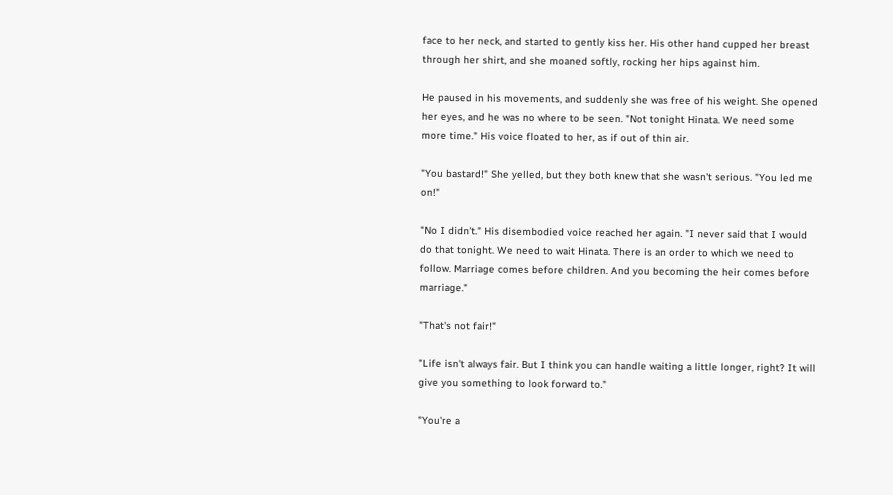face to her neck, and started to gently kiss her. His other hand cupped her breast through her shirt, and she moaned softly, rocking her hips against him.

He paused in his movements, and suddenly she was free of his weight. She opened her eyes, and he was no where to be seen. "Not tonight Hinata. We need some more time." His voice floated to her, as if out of thin air.

"You bastard!" She yelled, but they both knew that she wasn't serious. "You led me on!"

"No I didn't." His disembodied voice reached her again. "I never said that I would do that tonight. We need to wait Hinata. There is an order to which we need to follow. Marriage comes before children. And you becoming the heir comes before marriage."

"That's not fair!"

"Life isn't always fair. But I think you can handle waiting a little longer, right? It will give you something to look forward to."

"You're a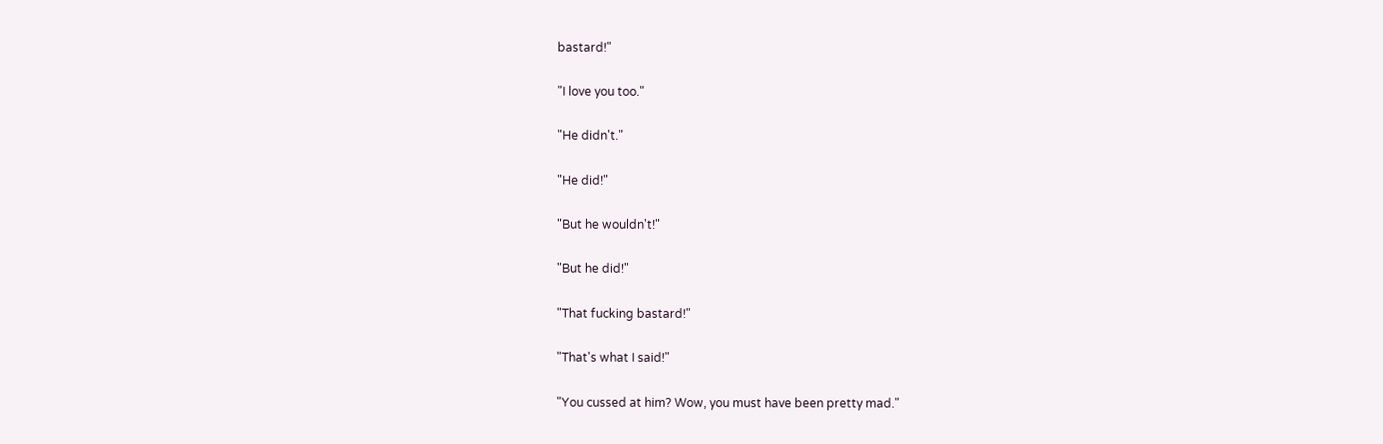bastard!"

"I love you too."

"He didn't."

"He did!"

"But he wouldn't!"

"But he did!"

"That fucking bastard!"

"That's what I said!"

"You cussed at him? Wow, you must have been pretty mad."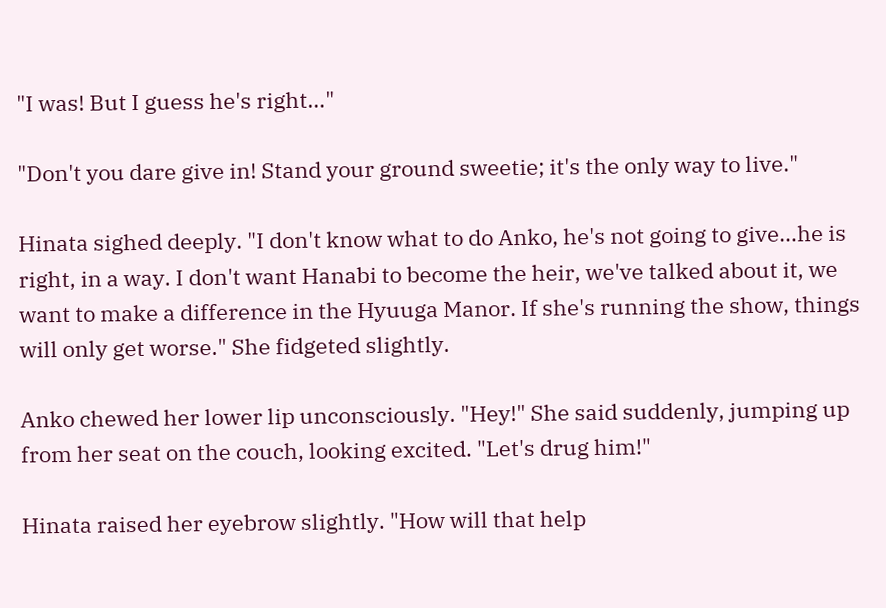"I was! But I guess he's right…"

"Don't you dare give in! Stand your ground sweetie; it's the only way to live."

Hinata sighed deeply. "I don't know what to do Anko, he's not going to give…he is right, in a way. I don't want Hanabi to become the heir, we've talked about it, we want to make a difference in the Hyuuga Manor. If she's running the show, things will only get worse." She fidgeted slightly.

Anko chewed her lower lip unconsciously. "Hey!" She said suddenly, jumping up from her seat on the couch, looking excited. "Let's drug him!"

Hinata raised her eyebrow slightly. "How will that help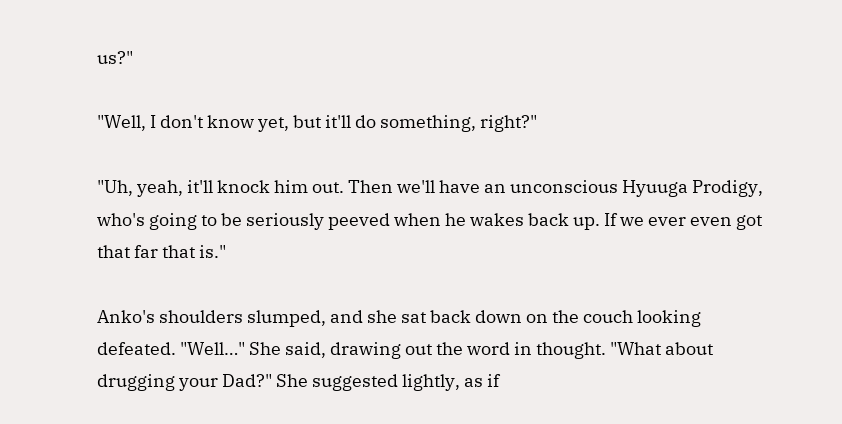us?"

"Well, I don't know yet, but it'll do something, right?"

"Uh, yeah, it'll knock him out. Then we'll have an unconscious Hyuuga Prodigy, who's going to be seriously peeved when he wakes back up. If we ever even got that far that is."

Anko's shoulders slumped, and she sat back down on the couch looking defeated. "Well…" She said, drawing out the word in thought. "What about drugging your Dad?" She suggested lightly, as if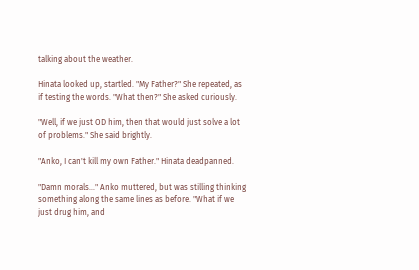talking about the weather.

Hinata looked up, startled. "My Father?" She repeated, as if testing the words. "What then?" She asked curiously.

"Well, if we just OD him, then that would just solve a lot of problems." She said brightly.

"Anko, I can't kill my own Father." Hinata deadpanned.

"Damn morals…" Anko muttered, but was stilling thinking something along the same lines as before. "What if we just drug him, and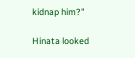kidnap him?"

Hinata looked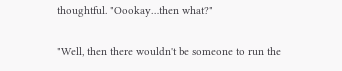thoughtful. "Oookay…then what?"

"Well, then there wouldn't be someone to run the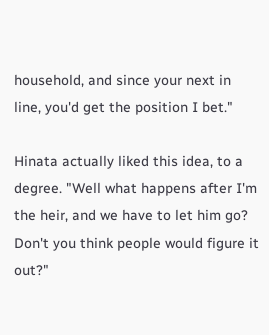household, and since your next in line, you'd get the position I bet."

Hinata actually liked this idea, to a degree. "Well what happens after I'm the heir, and we have to let him go? Don't you think people would figure it out?"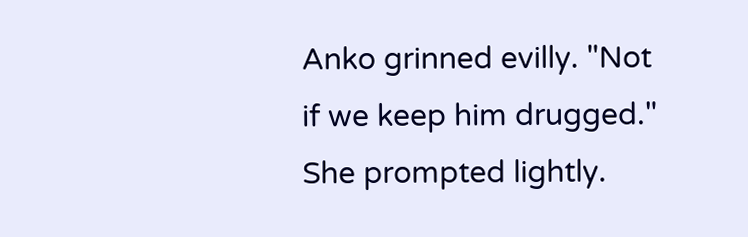Anko grinned evilly. "Not if we keep him drugged." She prompted lightly.